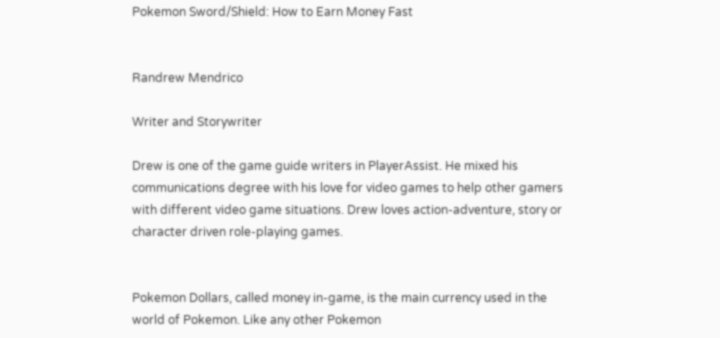Pokemon Sword/Shield: How to Earn Money Fast


Randrew Mendrico

Writer and Storywriter

Drew is one of the game guide writers in PlayerAssist. He mixed his communications degree with his love for video games to help other gamers with different video game situations. Drew loves action-adventure, story or character driven role-playing games.


Pokemon Dollars, called money in-game, is the main currency used in the world of Pokemon. Like any other Pokemon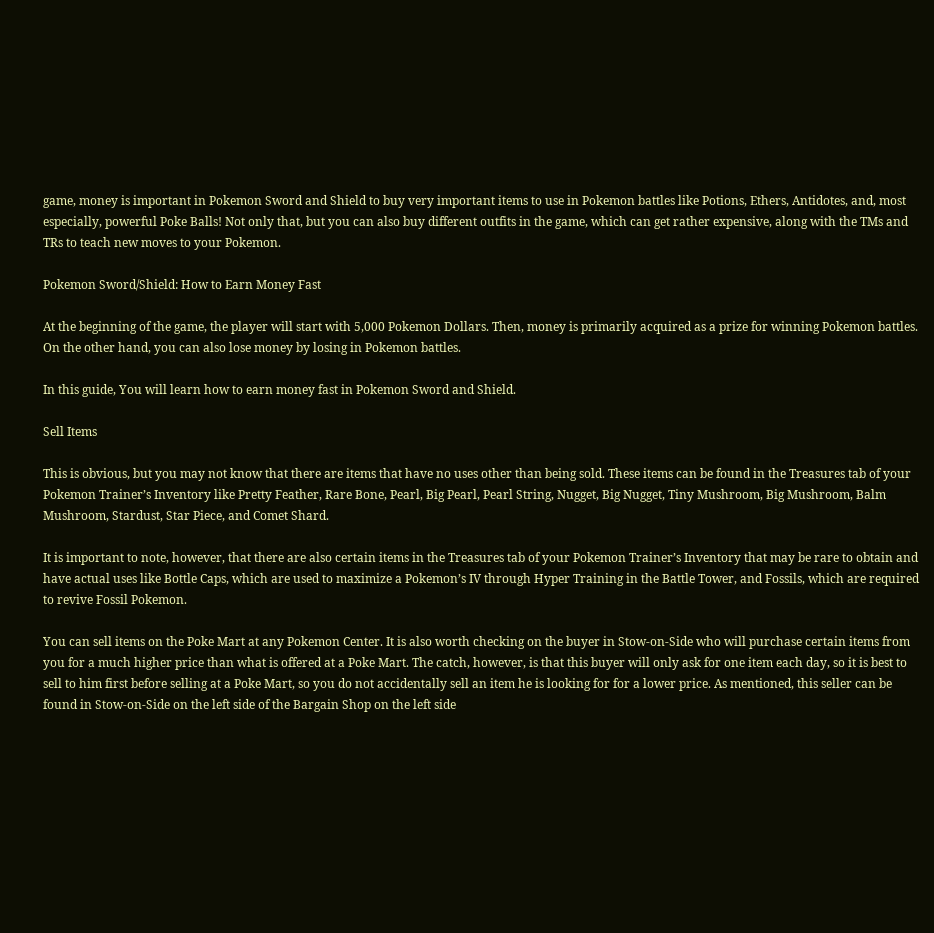game, money is important in Pokemon Sword and Shield to buy very important items to use in Pokemon battles like Potions, Ethers, Antidotes, and, most especially, powerful Poke Balls! Not only that, but you can also buy different outfits in the game, which can get rather expensive, along with the TMs and TRs to teach new moves to your Pokemon.

Pokemon Sword/Shield: How to Earn Money Fast

At the beginning of the game, the player will start with 5,000 Pokemon Dollars. Then, money is primarily acquired as a prize for winning Pokemon battles. On the other hand, you can also lose money by losing in Pokemon battles.

In this guide, You will learn how to earn money fast in Pokemon Sword and Shield.

Sell Items

This is obvious, but you may not know that there are items that have no uses other than being sold. These items can be found in the Treasures tab of your Pokemon Trainer’s Inventory like Pretty Feather, Rare Bone, Pearl, Big Pearl, Pearl String, Nugget, Big Nugget, Tiny Mushroom, Big Mushroom, Balm Mushroom, Stardust, Star Piece, and Comet Shard.

It is important to note, however, that there are also certain items in the Treasures tab of your Pokemon Trainer’s Inventory that may be rare to obtain and have actual uses like Bottle Caps, which are used to maximize a Pokemon’s IV through Hyper Training in the Battle Tower, and Fossils, which are required to revive Fossil Pokemon.

You can sell items on the Poke Mart at any Pokemon Center. It is also worth checking on the buyer in Stow-on-Side who will purchase certain items from you for a much higher price than what is offered at a Poke Mart. The catch, however, is that this buyer will only ask for one item each day, so it is best to sell to him first before selling at a Poke Mart, so you do not accidentally sell an item he is looking for for a lower price. As mentioned, this seller can be found in Stow-on-Side on the left side of the Bargain Shop on the left side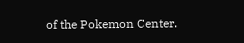of the Pokemon Center.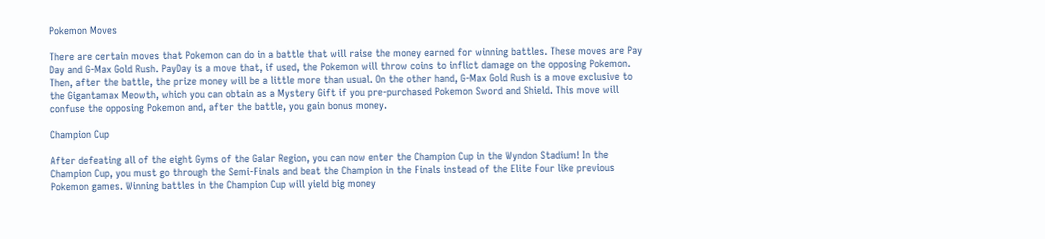Pokemon Moves

There are certain moves that Pokemon can do in a battle that will raise the money earned for winning battles. These moves are Pay Day and G-Max Gold Rush. PayDay is a move that, if used, the Pokemon will throw coins to inflict damage on the opposing Pokemon. Then, after the battle, the prize money will be a little more than usual. On the other hand, G-Max Gold Rush is a move exclusive to the Gigantamax Meowth, which you can obtain as a Mystery Gift if you pre-purchased Pokemon Sword and Shield. This move will confuse the opposing Pokemon and, after the battle, you gain bonus money.

Champion Cup

After defeating all of the eight Gyms of the Galar Region, you can now enter the Champion Cup in the Wyndon Stadium! In the Champion Cup, you must go through the Semi-Finals and beat the Champion in the Finals instead of the Elite Four like previous Pokemon games. Winning battles in the Champion Cup will yield big money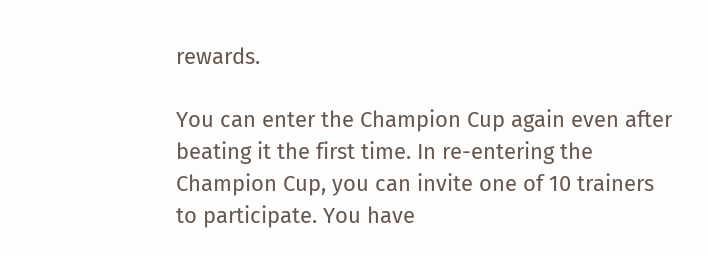rewards.

You can enter the Champion Cup again even after beating it the first time. In re-entering the Champion Cup, you can invite one of 10 trainers to participate. You have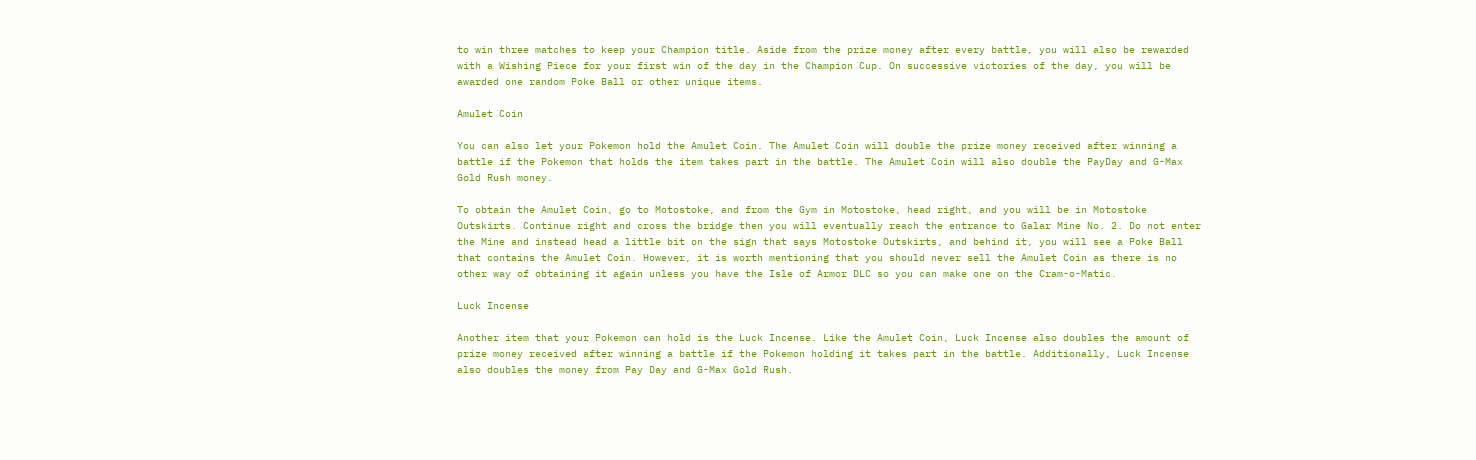to win three matches to keep your Champion title. Aside from the prize money after every battle, you will also be rewarded with a Wishing Piece for your first win of the day in the Champion Cup. On successive victories of the day, you will be awarded one random Poke Ball or other unique items.

Amulet Coin

You can also let your Pokemon hold the Amulet Coin. The Amulet Coin will double the prize money received after winning a battle if the Pokemon that holds the item takes part in the battle. The Amulet Coin will also double the PayDay and G-Max Gold Rush money.

To obtain the Amulet Coin, go to Motostoke, and from the Gym in Motostoke, head right, and you will be in Motostoke Outskirts. Continue right and cross the bridge then you will eventually reach the entrance to Galar Mine No. 2. Do not enter the Mine and instead head a little bit on the sign that says Motostoke Outskirts, and behind it, you will see a Poke Ball that contains the Amulet Coin. However, it is worth mentioning that you should never sell the Amulet Coin as there is no other way of obtaining it again unless you have the Isle of Armor DLC so you can make one on the Cram-o-Matic.

Luck Incense

Another item that your Pokemon can hold is the Luck Incense. Like the Amulet Coin, Luck Incense also doubles the amount of prize money received after winning a battle if the Pokemon holding it takes part in the battle. Additionally, Luck Incense also doubles the money from Pay Day and G-Max Gold Rush.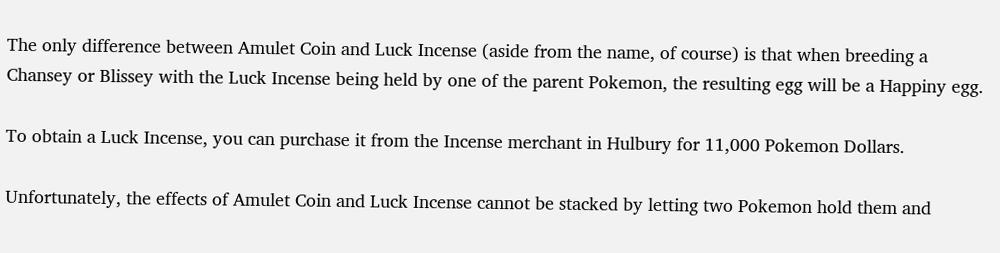The only difference between Amulet Coin and Luck Incense (aside from the name, of course) is that when breeding a Chansey or Blissey with the Luck Incense being held by one of the parent Pokemon, the resulting egg will be a Happiny egg.

To obtain a Luck Incense, you can purchase it from the Incense merchant in Hulbury for 11,000 Pokemon Dollars.

Unfortunately, the effects of Amulet Coin and Luck Incense cannot be stacked by letting two Pokemon hold them and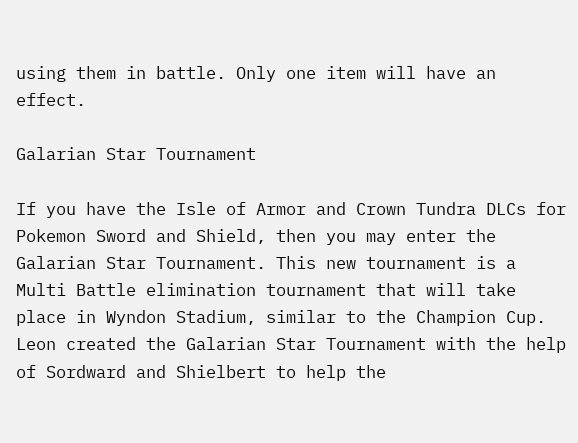using them in battle. Only one item will have an effect.

Galarian Star Tournament

If you have the Isle of Armor and Crown Tundra DLCs for Pokemon Sword and Shield, then you may enter the Galarian Star Tournament. This new tournament is a Multi Battle elimination tournament that will take place in Wyndon Stadium, similar to the Champion Cup. Leon created the Galarian Star Tournament with the help of Sordward and Shielbert to help the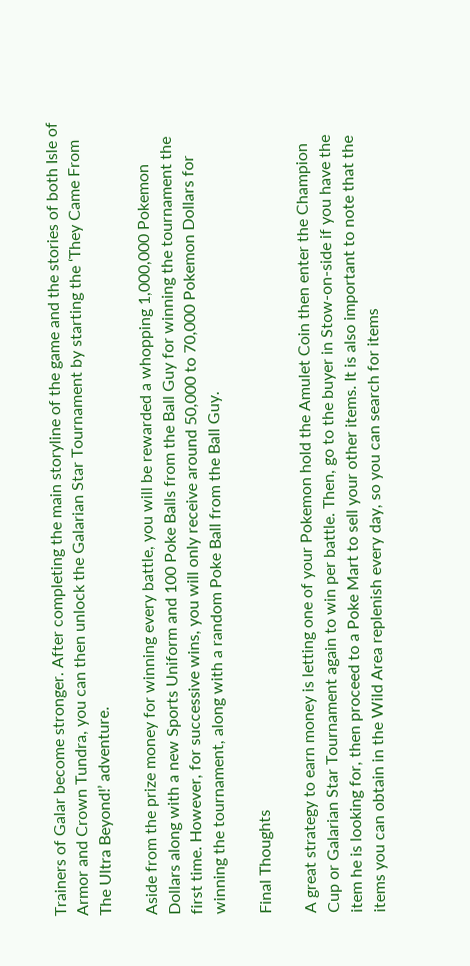Trainers of Galar become stronger. After completing the main storyline of the game and the stories of both Isle of Armor and Crown Tundra, you can then unlock the Galarian Star Tournament by starting the ‘They Came From The Ultra Beyond!’ adventure.

Aside from the prize money for winning every battle, you will be rewarded a whopping 1,000,000 Pokemon Dollars along with a new Sports Uniform and 100 Poke Balls from the Ball Guy for winning the tournament the first time. However, for successive wins, you will only receive around 50,000 to 70,000 Pokemon Dollars for winning the tournament, along with a random Poke Ball from the Ball Guy.

Final Thoughts

A great strategy to earn money is letting one of your Pokemon hold the Amulet Coin then enter the Champion Cup or Galarian Star Tournament again to win per battle. Then, go to the buyer in Stow-on-side if you have the item he is looking for, then proceed to a Poke Mart to sell your other items. It is also important to note that the items you can obtain in the Wild Area replenish every day, so you can search for items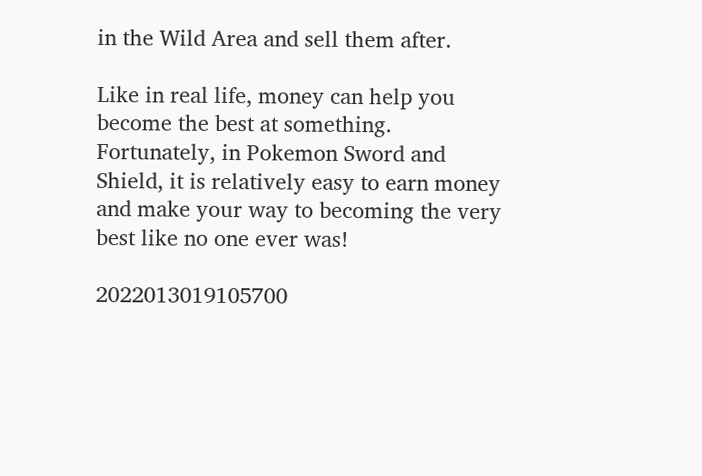in the Wild Area and sell them after.

Like in real life, money can help you become the best at something. Fortunately, in Pokemon Sword and Shield, it is relatively easy to earn money and make your way to becoming the very best like no one ever was!

2022013019105700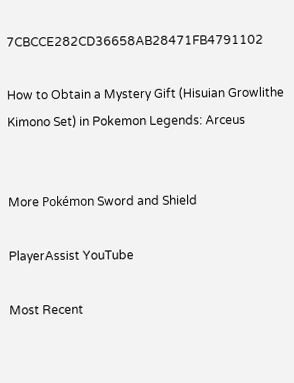7CBCCE282CD36658AB28471FB4791102

How to Obtain a Mystery Gift (Hisuian Growlithe Kimono Set) in Pokemon Legends: Arceus


More Pokémon Sword and Shield

PlayerAssist YouTube

Most Recent